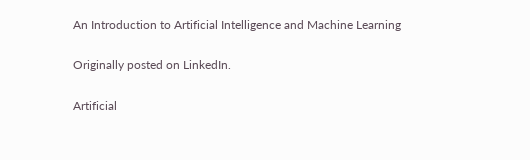An Introduction to Artificial Intelligence and Machine Learning

Originally posted on LinkedIn.

Artificial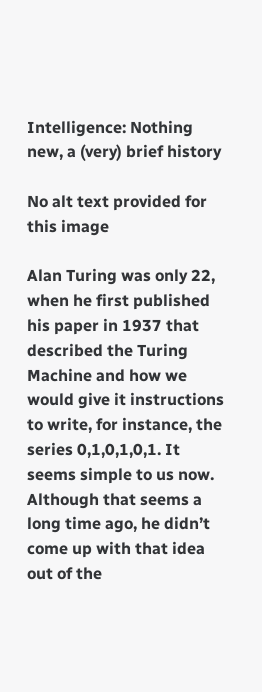Intelligence: Nothing new, a (very) brief history

No alt text provided for this image

Alan Turing was only 22, when he first published his paper in 1937 that described the Turing Machine and how we would give it instructions to write, for instance, the series 0,1,0,1,0,1. It seems simple to us now. Although that seems a long time ago, he didn’t come up with that idea out of the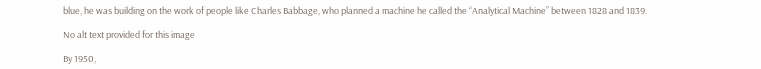blue, he was building on the work of people like Charles Babbage, who planned a machine he called the “Analytical Machine” between 1828 and 1839.

No alt text provided for this image

By 1950,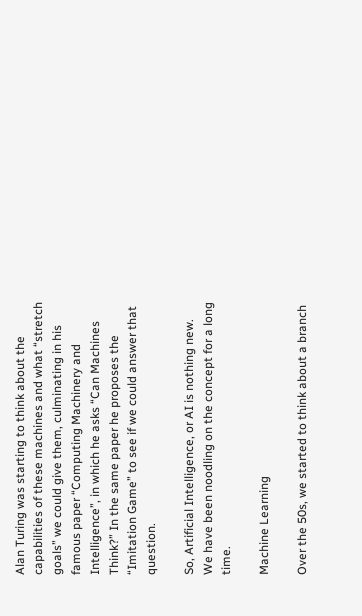Alan Turing was starting to think about the capabilities of these machines and what “stretch goals” we could give them, culminating in his famous paper “Computing Machinery and Intelligence”, in which he asks “Can Machines Think?” In the same paper he proposes the “Imitation Game” to see if we could answer that question.

So, Artificial Intelligence, or AI is nothing new. We have been noodling on the concept for a long time.

Machine Learning

Over the 50s, we started to think about a branch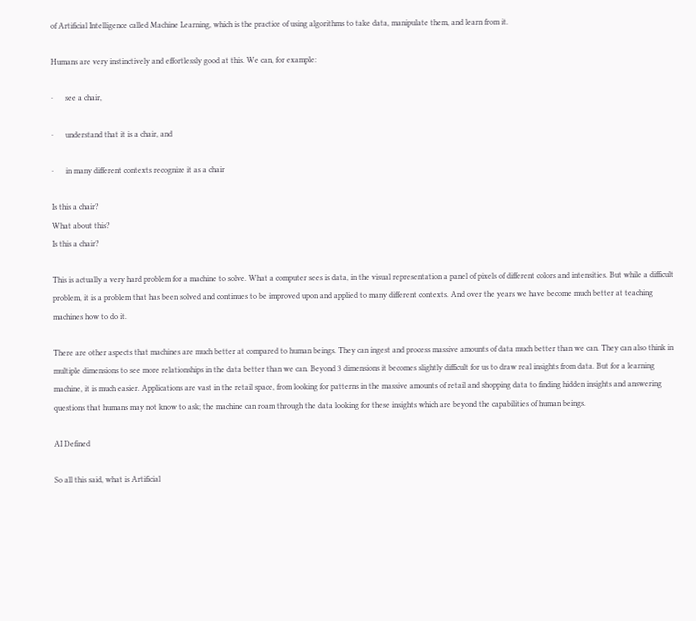of Artificial Intelligence called Machine Learning, which is the practice of using algorithms to take data, manipulate them, and learn from it.

Humans are very instinctively and effortlessly good at this. We can, for example:

·      see a chair,

·      understand that it is a chair, and

·      in many different contexts recognize it as a chair

Is this a chair?
What about this?
Is this a chair?

This is actually a very hard problem for a machine to solve. What a computer sees is data, in the visual representation a panel of pixels of different colors and intensities. But while a difficult problem, it is a problem that has been solved and continues to be improved upon and applied to many different contexts. And over the years we have become much better at teaching machines how to do it.

There are other aspects that machines are much better at compared to human beings. They can ingest and process massive amounts of data much better than we can. They can also think in multiple dimensions to see more relationships in the data better than we can. Beyond 3 dimensions it becomes slightly difficult for us to draw real insights from data. But for a learning machine, it is much easier. Applications are vast in the retail space, from looking for patterns in the massive amounts of retail and shopping data to finding hidden insights and answering questions that humans may not know to ask; the machine can roam through the data looking for these insights which are beyond the capabilities of human beings.

AI Defined

So all this said, what is Artificial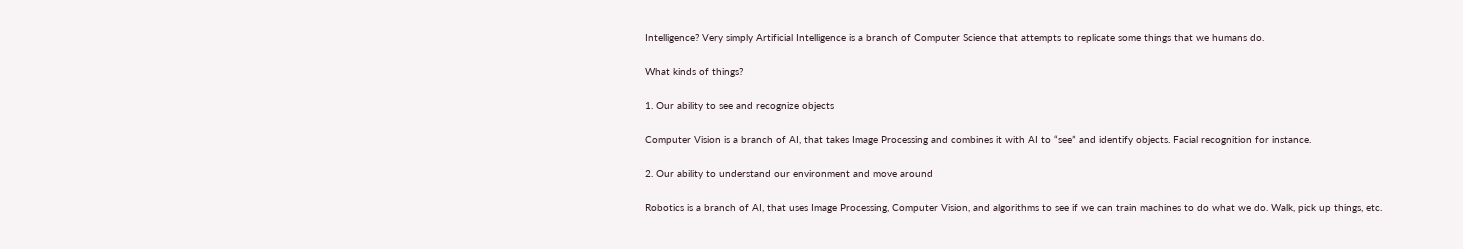Intelligence? Very simply Artificial Intelligence is a branch of Computer Science that attempts to replicate some things that we humans do.

What kinds of things?

1. Our ability to see and recognize objects

Computer Vision is a branch of AI, that takes Image Processing and combines it with AI to “see” and identify objects. Facial recognition for instance.

2. Our ability to understand our environment and move around

Robotics is a branch of AI, that uses Image Processing, Computer Vision, and algorithms to see if we can train machines to do what we do. Walk, pick up things, etc.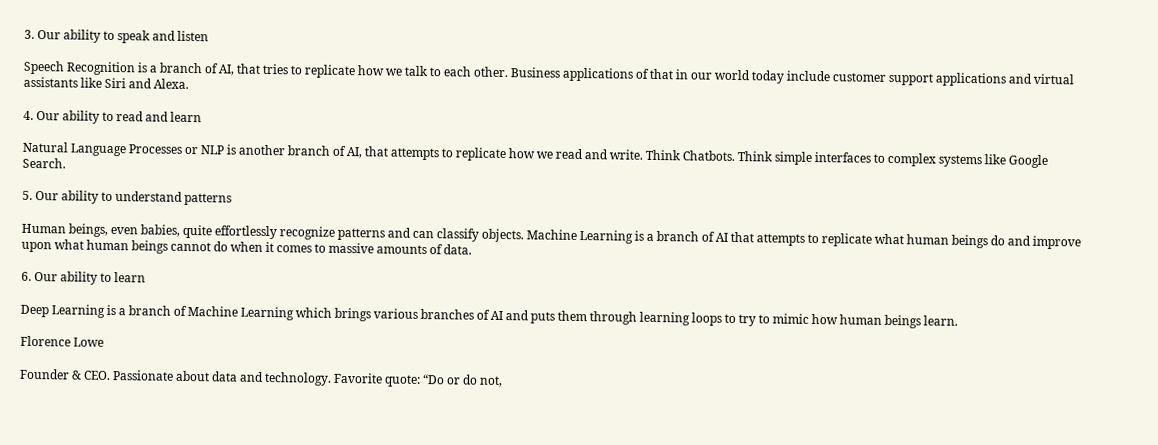3. Our ability to speak and listen

Speech Recognition is a branch of AI, that tries to replicate how we talk to each other. Business applications of that in our world today include customer support applications and virtual assistants like Siri and Alexa.

4. Our ability to read and learn

Natural Language Processes or NLP is another branch of AI, that attempts to replicate how we read and write. Think Chatbots. Think simple interfaces to complex systems like Google Search.

5. Our ability to understand patterns

Human beings, even babies, quite effortlessly recognize patterns and can classify objects. Machine Learning is a branch of AI that attempts to replicate what human beings do and improve upon what human beings cannot do when it comes to massive amounts of data.

6. Our ability to learn

Deep Learning is a branch of Machine Learning which brings various branches of AI and puts them through learning loops to try to mimic how human beings learn.

Florence Lowe

Founder & CEO. Passionate about data and technology. Favorite quote: “Do or do not,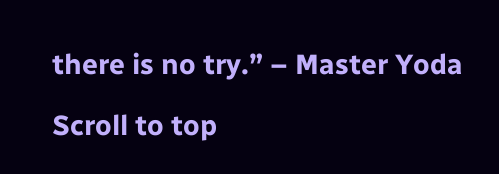there is no try.” – Master Yoda

Scroll to top